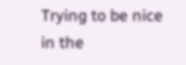Trying to be nice in the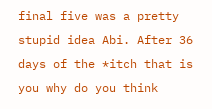final five was a pretty stupid idea Abi. After 36 days of the *itch that is you why do you think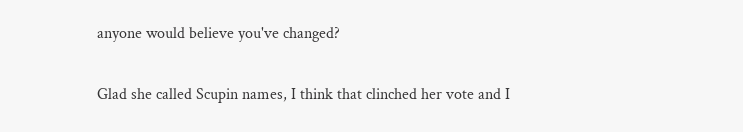anyone would believe you've changed?

Glad she called Scupin names, I think that clinched her vote and I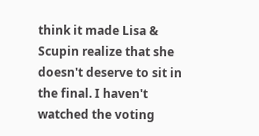think it made Lisa & Scupin realize that she doesn't deserve to sit in the final. I haven't watched the voting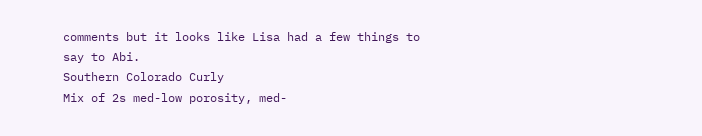comments but it looks like Lisa had a few things to say to Abi.
Southern Colorado Curly
Mix of 2s med-low porosity, med-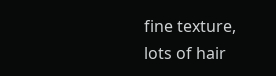fine texture, lots of hair